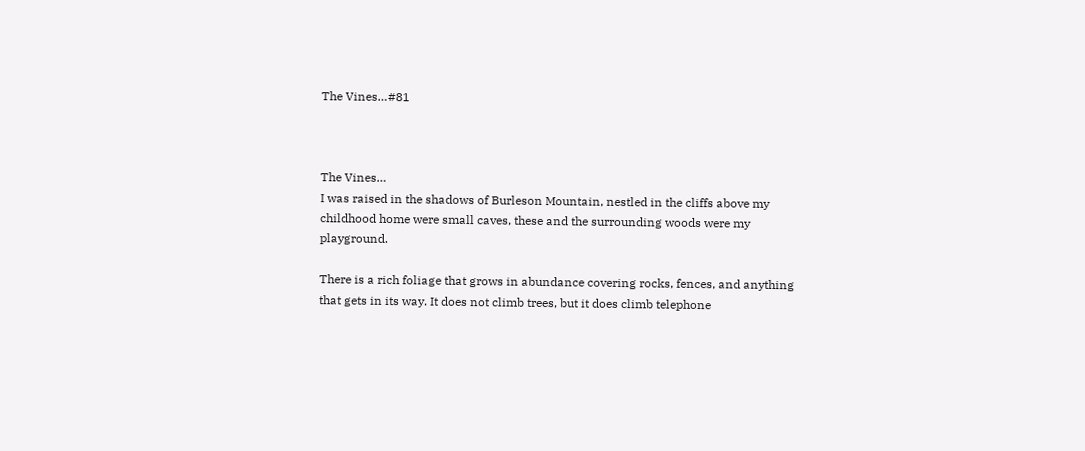The Vines…#81



The Vines…
I was raised in the shadows of Burleson Mountain, nestled in the cliffs above my childhood home were small caves, these and the surrounding woods were my playground.

There is a rich foliage that grows in abundance covering rocks, fences, and anything that gets in its way. It does not climb trees, but it does climb telephone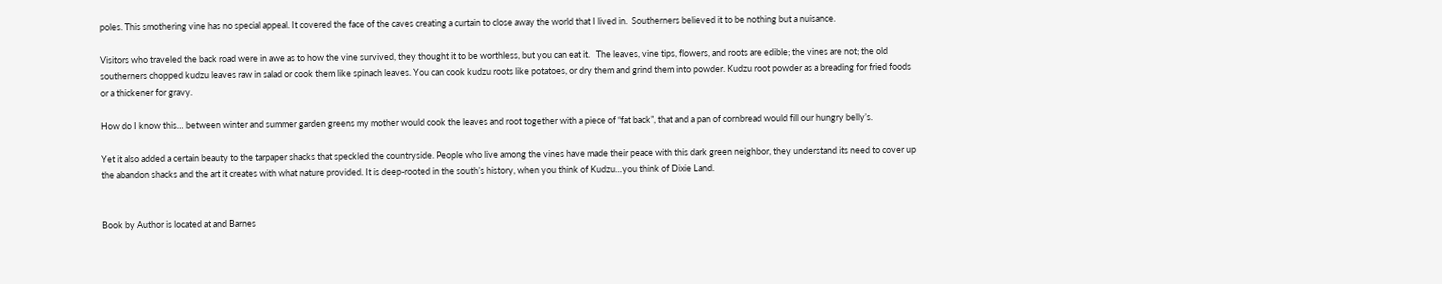poles. This smothering vine has no special appeal. It covered the face of the caves creating a curtain to close away the world that I lived in.  Southerners believed it to be nothing but a nuisance.

Visitors who traveled the back road were in awe as to how the vine survived, they thought it to be worthless, but you can eat it.   The leaves, vine tips, flowers, and roots are edible; the vines are not; the old southerners chopped kudzu leaves raw in salad or cook them like spinach leaves. You can cook kudzu roots like potatoes, or dry them and grind them into powder. Kudzu root powder as a breading for fried foods or a thickener for gravy.

How do I know this… between winter and summer garden greens my mother would cook the leaves and root together with a piece of “fat back”, that and a pan of cornbread would fill our hungry belly’s.

Yet it also added a certain beauty to the tarpaper shacks that speckled the countryside. People who live among the vines have made their peace with this dark green neighbor, they understand its need to cover up the abandon shacks and the art it creates with what nature provided. It is deep-rooted in the south’s history, when you think of Kudzu…you think of Dixie Land.


Book by Author is located at and Barnes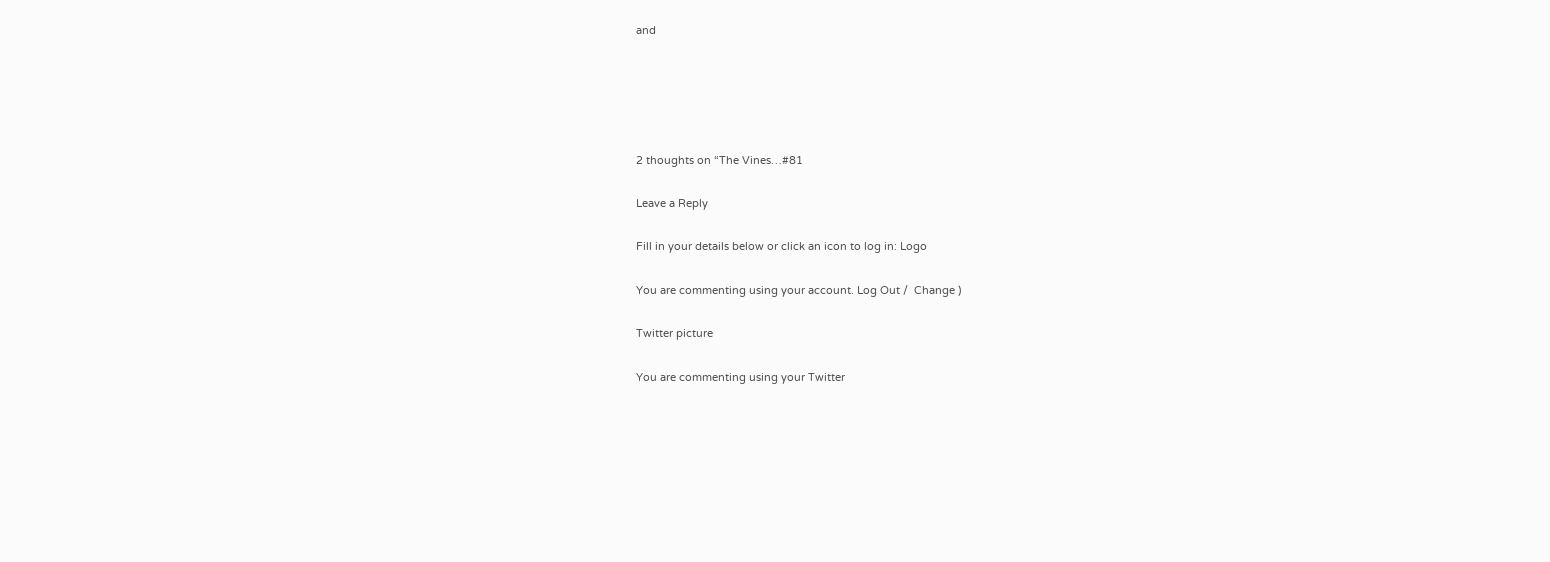and





2 thoughts on “The Vines…#81

Leave a Reply

Fill in your details below or click an icon to log in: Logo

You are commenting using your account. Log Out /  Change )

Twitter picture

You are commenting using your Twitter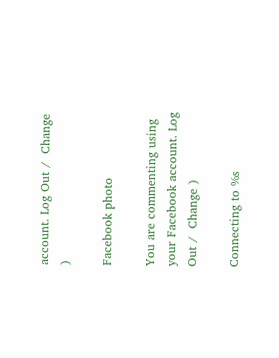account. Log Out /  Change )

Facebook photo

You are commenting using your Facebook account. Log Out /  Change )

Connecting to %s